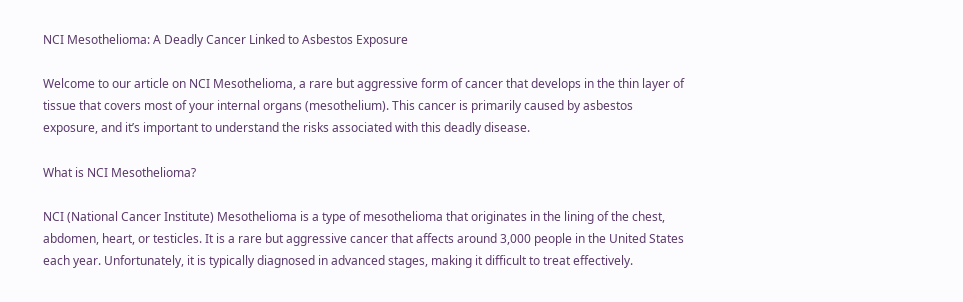NCI Mesothelioma: A Deadly Cancer Linked to Asbestos Exposure

Welcome to our article on NCI Mesothelioma, a rare but aggressive form of cancer that develops in the thin layer of tissue that covers most of your internal organs (mesothelium). This cancer is primarily caused by asbestos exposure, and it’s important to understand the risks associated with this deadly disease.

What is NCI Mesothelioma?

NCI (National Cancer Institute) Mesothelioma is a type of mesothelioma that originates in the lining of the chest, abdomen, heart, or testicles. It is a rare but aggressive cancer that affects around 3,000 people in the United States each year. Unfortunately, it is typically diagnosed in advanced stages, making it difficult to treat effectively.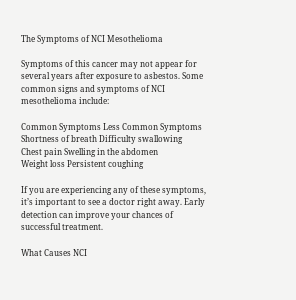The Symptoms of NCI Mesothelioma

Symptoms of this cancer may not appear for several years after exposure to asbestos. Some common signs and symptoms of NCI mesothelioma include:

Common Symptoms Less Common Symptoms
Shortness of breath Difficulty swallowing
Chest pain Swelling in the abdomen
Weight loss Persistent coughing

If you are experiencing any of these symptoms, it’s important to see a doctor right away. Early detection can improve your chances of successful treatment.

What Causes NCI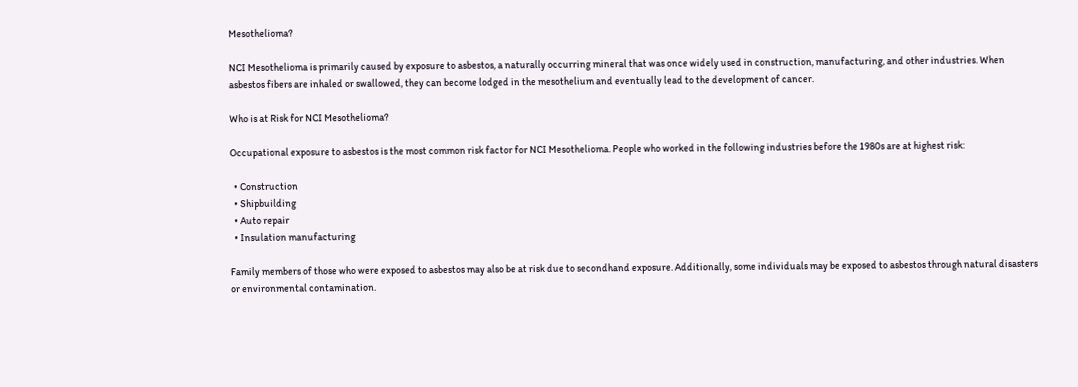Mesothelioma?

NCI Mesothelioma is primarily caused by exposure to asbestos, a naturally occurring mineral that was once widely used in construction, manufacturing, and other industries. When asbestos fibers are inhaled or swallowed, they can become lodged in the mesothelium and eventually lead to the development of cancer.

Who is at Risk for NCI Mesothelioma?

Occupational exposure to asbestos is the most common risk factor for NCI Mesothelioma. People who worked in the following industries before the 1980s are at highest risk:

  • Construction
  • Shipbuilding
  • Auto repair
  • Insulation manufacturing

Family members of those who were exposed to asbestos may also be at risk due to secondhand exposure. Additionally, some individuals may be exposed to asbestos through natural disasters or environmental contamination.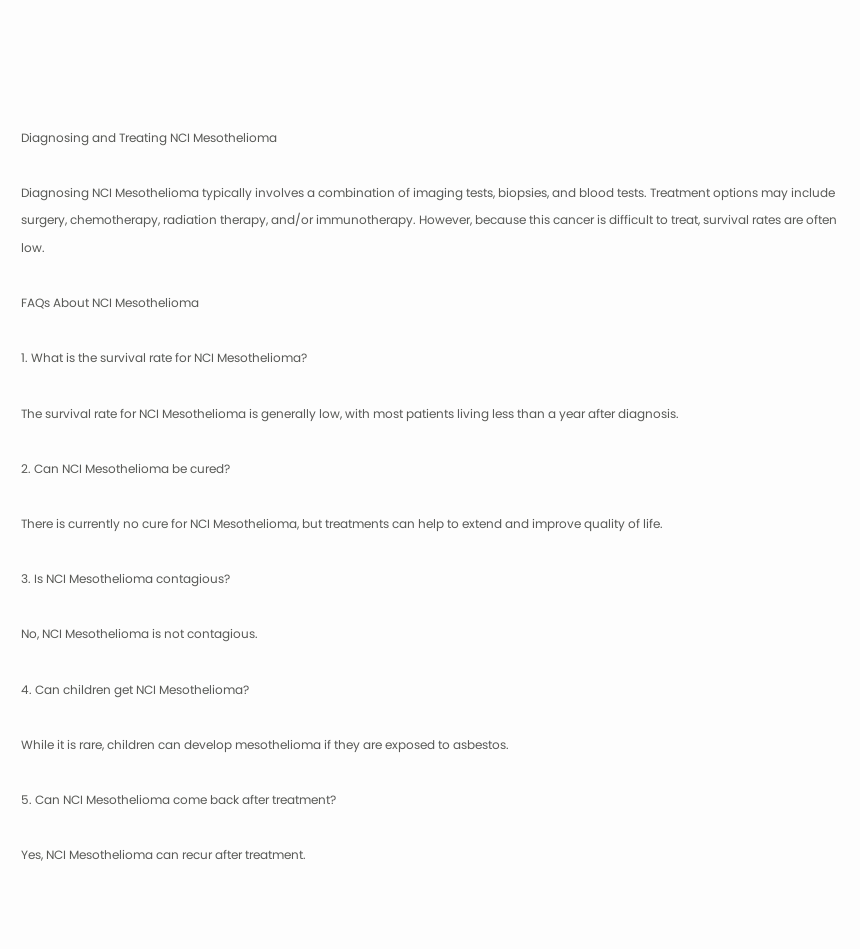Diagnosing and Treating NCI Mesothelioma

Diagnosing NCI Mesothelioma typically involves a combination of imaging tests, biopsies, and blood tests. Treatment options may include surgery, chemotherapy, radiation therapy, and/or immunotherapy. However, because this cancer is difficult to treat, survival rates are often low.

FAQs About NCI Mesothelioma

1. What is the survival rate for NCI Mesothelioma?

The survival rate for NCI Mesothelioma is generally low, with most patients living less than a year after diagnosis.

2. Can NCI Mesothelioma be cured?

There is currently no cure for NCI Mesothelioma, but treatments can help to extend and improve quality of life.

3. Is NCI Mesothelioma contagious?

No, NCI Mesothelioma is not contagious.

4. Can children get NCI Mesothelioma?

While it is rare, children can develop mesothelioma if they are exposed to asbestos.

5. Can NCI Mesothelioma come back after treatment?

Yes, NCI Mesothelioma can recur after treatment.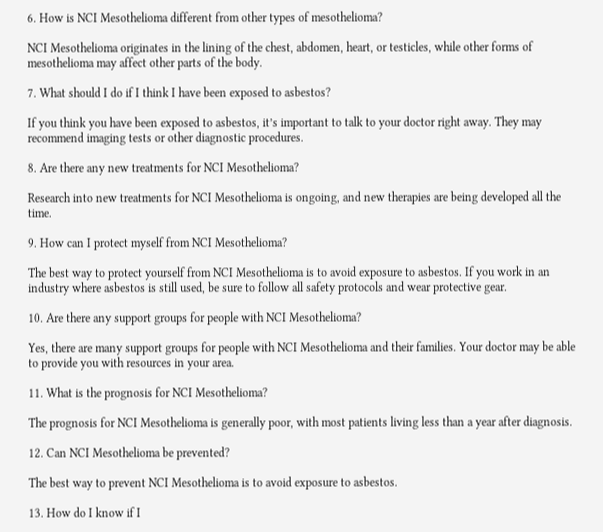6. How is NCI Mesothelioma different from other types of mesothelioma?

NCI Mesothelioma originates in the lining of the chest, abdomen, heart, or testicles, while other forms of mesothelioma may affect other parts of the body.

7. What should I do if I think I have been exposed to asbestos?

If you think you have been exposed to asbestos, it’s important to talk to your doctor right away. They may recommend imaging tests or other diagnostic procedures.

8. Are there any new treatments for NCI Mesothelioma?

Research into new treatments for NCI Mesothelioma is ongoing, and new therapies are being developed all the time.

9. How can I protect myself from NCI Mesothelioma?

The best way to protect yourself from NCI Mesothelioma is to avoid exposure to asbestos. If you work in an industry where asbestos is still used, be sure to follow all safety protocols and wear protective gear.

10. Are there any support groups for people with NCI Mesothelioma?

Yes, there are many support groups for people with NCI Mesothelioma and their families. Your doctor may be able to provide you with resources in your area.

11. What is the prognosis for NCI Mesothelioma?

The prognosis for NCI Mesothelioma is generally poor, with most patients living less than a year after diagnosis.

12. Can NCI Mesothelioma be prevented?

The best way to prevent NCI Mesothelioma is to avoid exposure to asbestos.

13. How do I know if I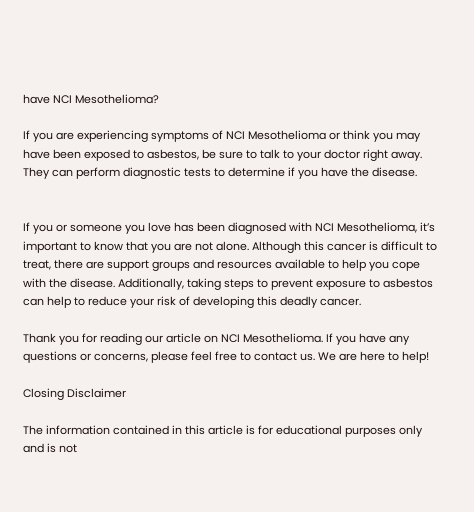have NCI Mesothelioma?

If you are experiencing symptoms of NCI Mesothelioma or think you may have been exposed to asbestos, be sure to talk to your doctor right away. They can perform diagnostic tests to determine if you have the disease.


If you or someone you love has been diagnosed with NCI Mesothelioma, it’s important to know that you are not alone. Although this cancer is difficult to treat, there are support groups and resources available to help you cope with the disease. Additionally, taking steps to prevent exposure to asbestos can help to reduce your risk of developing this deadly cancer.

Thank you for reading our article on NCI Mesothelioma. If you have any questions or concerns, please feel free to contact us. We are here to help!

Closing Disclaimer

The information contained in this article is for educational purposes only and is not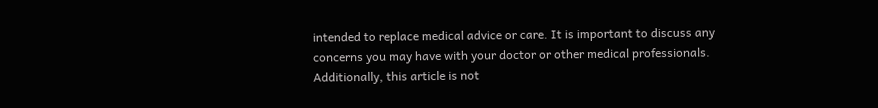intended to replace medical advice or care. It is important to discuss any concerns you may have with your doctor or other medical professionals. Additionally, this article is not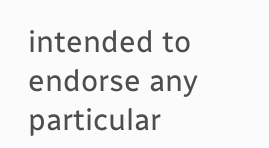intended to endorse any particular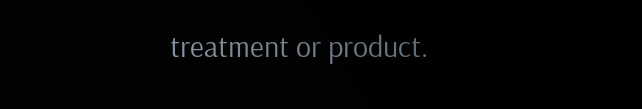treatment or product.